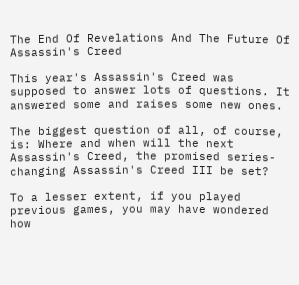The End Of Revelations And The Future Of Assassin's Creed

This year's Assassin's Creed was supposed to answer lots of questions. It answered some and raises some new ones.

The biggest question of all, of course, is: Where and when will the next Assassin's Creed, the promised series-changing Assassin's Creed III be set?

To a lesser extent, if you played previous games, you may have wondered how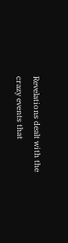Revelations dealt with the crazy events that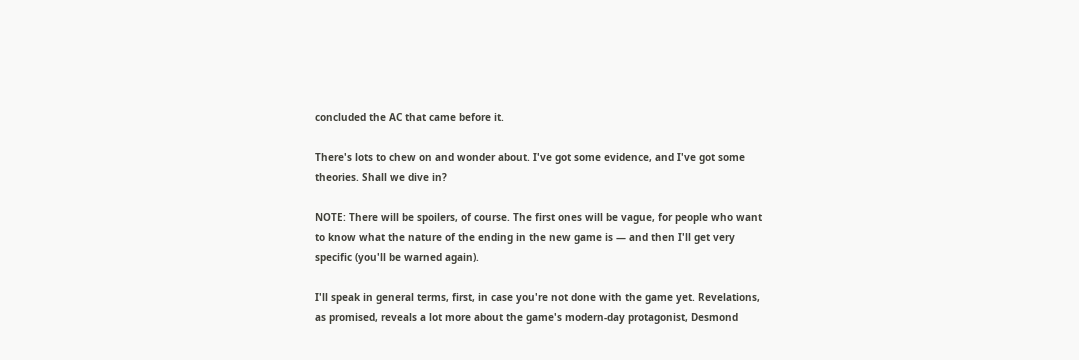concluded the AC that came before it.

There's lots to chew on and wonder about. I've got some evidence, and I've got some theories. Shall we dive in?

NOTE: There will be spoilers, of course. The first ones will be vague, for people who want to know what the nature of the ending in the new game is — and then I'll get very specific (you'll be warned again).

I'll speak in general terms, first, in case you're not done with the game yet. Revelations, as promised, reveals a lot more about the game's modern-day protagonist, Desmond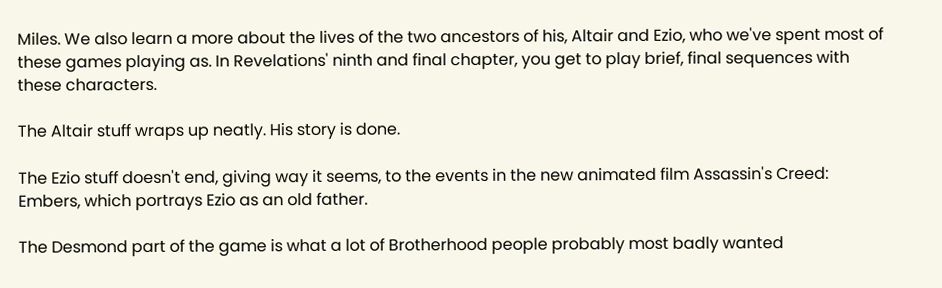Miles. We also learn a more about the lives of the two ancestors of his, Altair and Ezio, who we've spent most of these games playing as. In Revelations' ninth and final chapter, you get to play brief, final sequences with these characters.

The Altair stuff wraps up neatly. His story is done.

The Ezio stuff doesn't end, giving way it seems, to the events in the new animated film Assassin's Creed: Embers, which portrays Ezio as an old father.

The Desmond part of the game is what a lot of Brotherhood people probably most badly wanted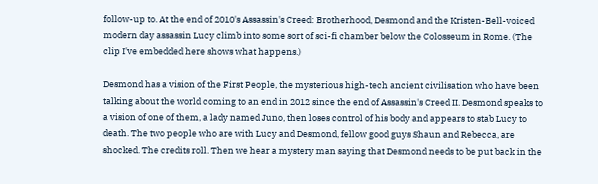follow-up to. At the end of 2010's Assassin's Creed: Brotherhood, Desmond and the Kristen-Bell-voiced modern day assassin Lucy climb into some sort of sci-fi chamber below the Colosseum in Rome. (The clip I've embedded here shows what happens.)

Desmond has a vision of the First People, the mysterious high-tech ancient civilisation who have been talking about the world coming to an end in 2012 since the end of Assassin's Creed II. Desmond speaks to a vision of one of them, a lady named Juno, then loses control of his body and appears to stab Lucy to death. The two people who are with Lucy and Desmond, fellow good guys Shaun and Rebecca, are shocked. The credits roll. Then we hear a mystery man saying that Desmond needs to be put back in the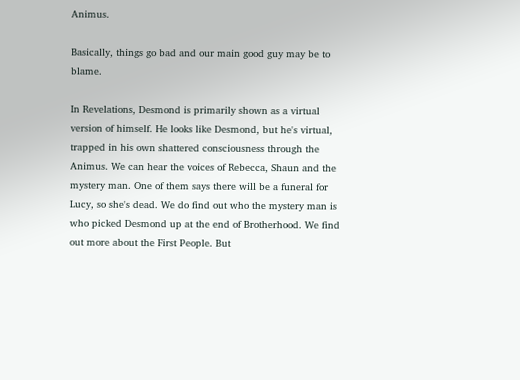Animus.

Basically, things go bad and our main good guy may be to blame.

In Revelations, Desmond is primarily shown as a virtual version of himself. He looks like Desmond, but he's virtual, trapped in his own shattered consciousness through the Animus. We can hear the voices of Rebecca, Shaun and the mystery man. One of them says there will be a funeral for Lucy, so she's dead. We do find out who the mystery man is who picked Desmond up at the end of Brotherhood. We find out more about the First People. But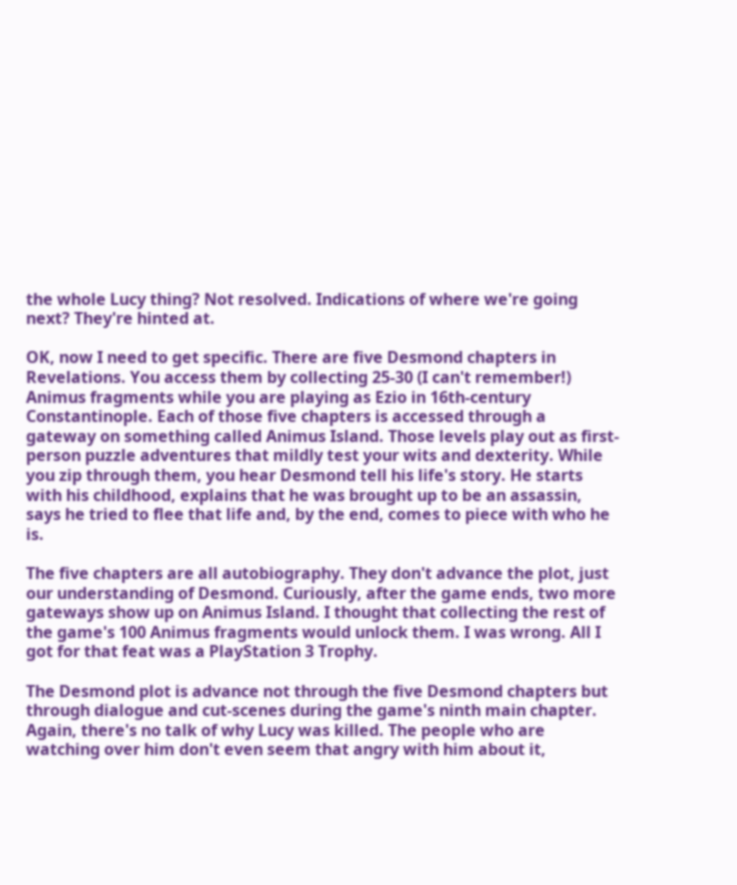the whole Lucy thing? Not resolved. Indications of where we're going next? They're hinted at.

OK, now I need to get specific. There are five Desmond chapters in Revelations. You access them by collecting 25-30 (I can't remember!) Animus fragments while you are playing as Ezio in 16th-century Constantinople. Each of those five chapters is accessed through a gateway on something called Animus Island. Those levels play out as first-person puzzle adventures that mildly test your wits and dexterity. While you zip through them, you hear Desmond tell his life's story. He starts with his childhood, explains that he was brought up to be an assassin, says he tried to flee that life and, by the end, comes to piece with who he is.

The five chapters are all autobiography. They don't advance the plot, just our understanding of Desmond. Curiously, after the game ends, two more gateways show up on Animus Island. I thought that collecting the rest of the game's 100 Animus fragments would unlock them. I was wrong. All I got for that feat was a PlayStation 3 Trophy.

The Desmond plot is advance not through the five Desmond chapters but through dialogue and cut-scenes during the game's ninth main chapter. Again, there's no talk of why Lucy was killed. The people who are watching over him don't even seem that angry with him about it,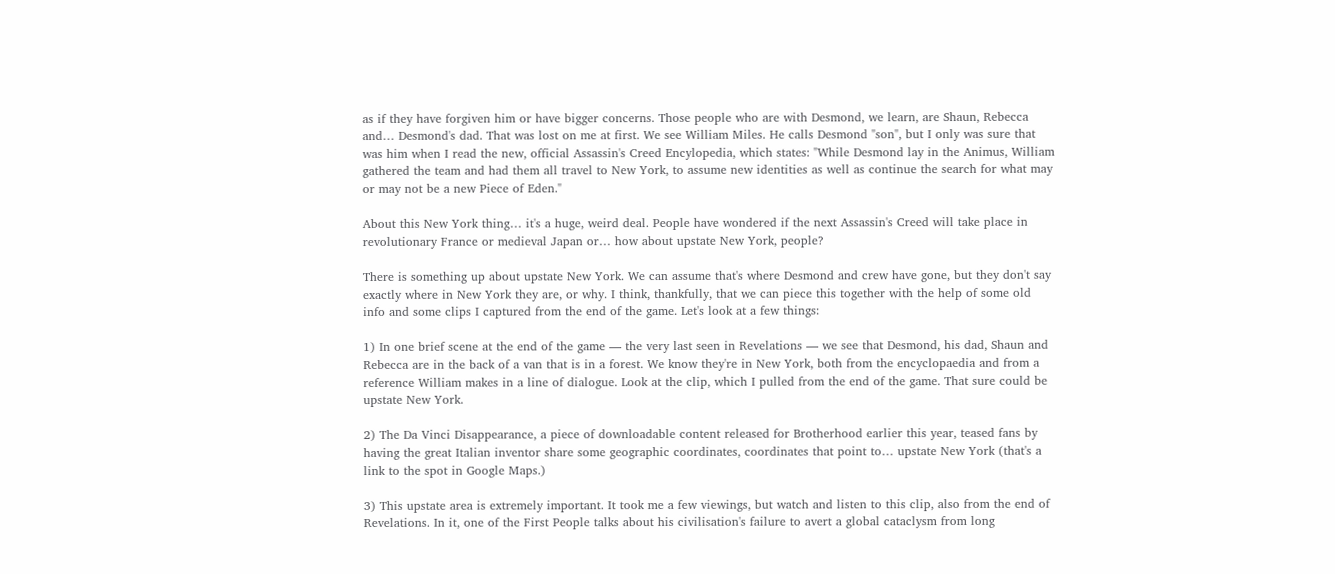as if they have forgiven him or have bigger concerns. Those people who are with Desmond, we learn, are Shaun, Rebecca and… Desmond's dad. That was lost on me at first. We see William Miles. He calls Desmond "son", but I only was sure that was him when I read the new, official Assassin's Creed Encylopedia, which states: "While Desmond lay in the Animus, William gathered the team and had them all travel to New York, to assume new identities as well as continue the search for what may or may not be a new Piece of Eden."

About this New York thing… it's a huge, weird deal. People have wondered if the next Assassin's Creed will take place in revolutionary France or medieval Japan or… how about upstate New York, people?

There is something up about upstate New York. We can assume that's where Desmond and crew have gone, but they don't say exactly where in New York they are, or why. I think, thankfully, that we can piece this together with the help of some old info and some clips I captured from the end of the game. Let's look at a few things:

1) In one brief scene at the end of the game — the very last seen in Revelations — we see that Desmond, his dad, Shaun and Rebecca are in the back of a van that is in a forest. We know they're in New York, both from the encyclopaedia and from a reference William makes in a line of dialogue. Look at the clip, which I pulled from the end of the game. That sure could be upstate New York.

2) The Da Vinci Disappearance, a piece of downloadable content released for Brotherhood earlier this year, teased fans by having the great Italian inventor share some geographic coordinates, coordinates that point to… upstate New York (that's a link to the spot in Google Maps.)

3) This upstate area is extremely important. It took me a few viewings, but watch and listen to this clip, also from the end of Revelations. In it, one of the First People talks about his civilisation's failure to avert a global cataclysm from long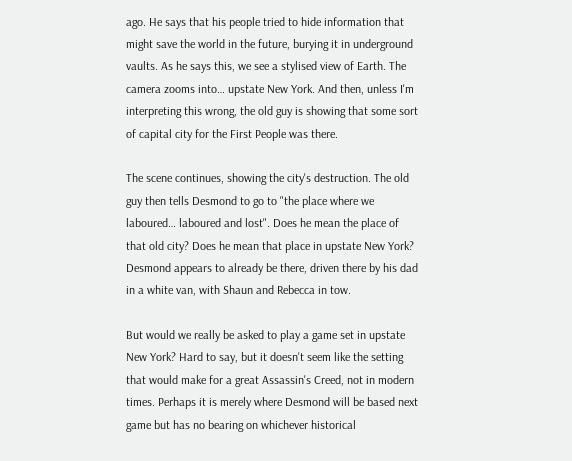ago. He says that his people tried to hide information that might save the world in the future, burying it in underground vaults. As he says this, we see a stylised view of Earth. The camera zooms into… upstate New York. And then, unless I'm interpreting this wrong, the old guy is showing that some sort of capital city for the First People was there.

The scene continues, showing the city's destruction. The old guy then tells Desmond to go to "the place where we laboured… laboured and lost". Does he mean the place of that old city? Does he mean that place in upstate New York? Desmond appears to already be there, driven there by his dad in a white van, with Shaun and Rebecca in tow.

But would we really be asked to play a game set in upstate New York? Hard to say, but it doesn't seem like the setting that would make for a great Assassin's Creed, not in modern times. Perhaps it is merely where Desmond will be based next game but has no bearing on whichever historical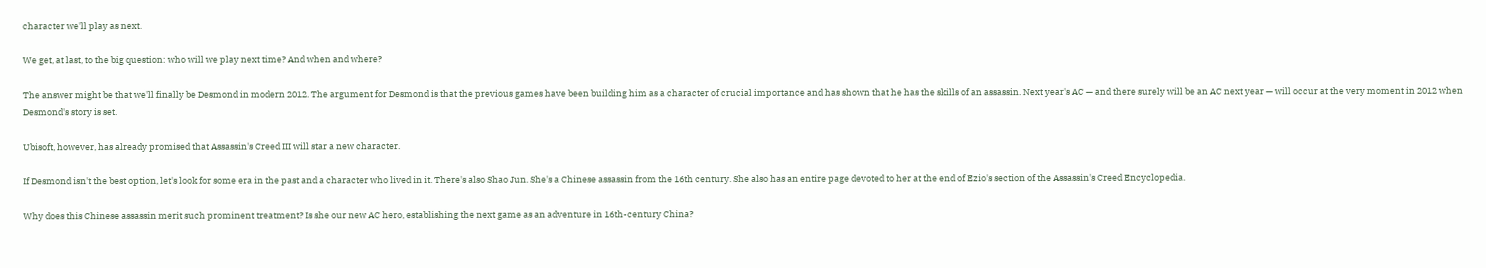character we'll play as next.

We get, at last, to the big question: who will we play next time? And when and where?

The answer might be that we'll finally be Desmond in modern 2012. The argument for Desmond is that the previous games have been building him as a character of crucial importance and has shown that he has the skills of an assassin. Next year's AC — and there surely will be an AC next year — will occur at the very moment in 2012 when Desmond's story is set.

Ubisoft, however, has already promised that Assassin's Creed III will star a new character.

If Desmond isn't the best option, let's look for some era in the past and a character who lived in it. There's also Shao Jun. She's a Chinese assassin from the 16th century. She also has an entire page devoted to her at the end of Ezio's section of the Assassin's Creed Encyclopedia.

Why does this Chinese assassin merit such prominent treatment? Is she our new AC hero, establishing the next game as an adventure in 16th-century China?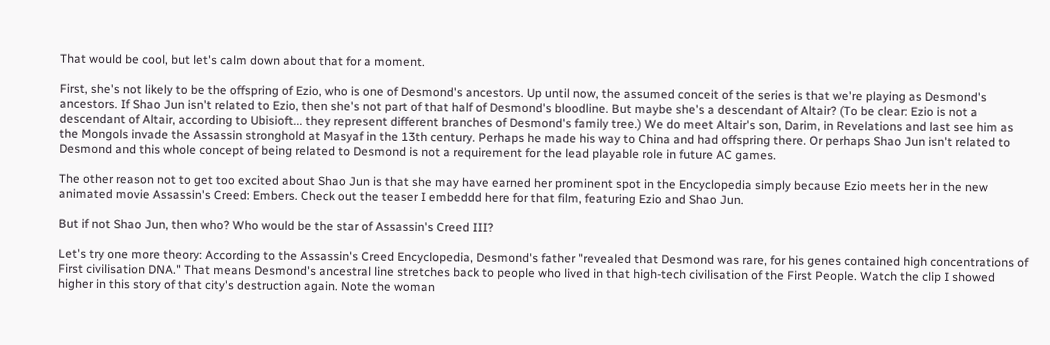That would be cool, but let's calm down about that for a moment.

First, she's not likely to be the offspring of Ezio, who is one of Desmond's ancestors. Up until now, the assumed conceit of the series is that we're playing as Desmond's ancestors. If Shao Jun isn't related to Ezio, then she's not part of that half of Desmond's bloodline. But maybe she's a descendant of Altair? (To be clear: Ezio is not a descendant of Altair, according to Ubisioft... they represent different branches of Desmond's family tree.) We do meet Altair's son, Darim, in Revelations and last see him as the Mongols invade the Assassin stronghold at Masyaf in the 13th century. Perhaps he made his way to China and had offspring there. Or perhaps Shao Jun isn't related to Desmond and this whole concept of being related to Desmond is not a requirement for the lead playable role in future AC games.

The other reason not to get too excited about Shao Jun is that she may have earned her prominent spot in the Encyclopedia simply because Ezio meets her in the new animated movie Assassin's Creed: Embers. Check out the teaser I embeddd here for that film, featuring Ezio and Shao Jun.

But if not Shao Jun, then who? Who would be the star of Assassin's Creed III?

Let's try one more theory: According to the Assassin's Creed Encyclopedia, Desmond's father "revealed that Desmond was rare, for his genes contained high concentrations of First civilisation DNA." That means Desmond's ancestral line stretches back to people who lived in that high-tech civilisation of the First People. Watch the clip I showed higher in this story of that city's destruction again. Note the woman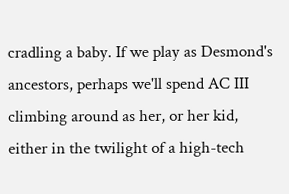cradling a baby. If we play as Desmond's ancestors, perhaps we'll spend AC III climbing around as her, or her kid, either in the twilight of a high-tech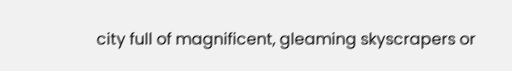city full of magnificent, gleaming skyscrapers or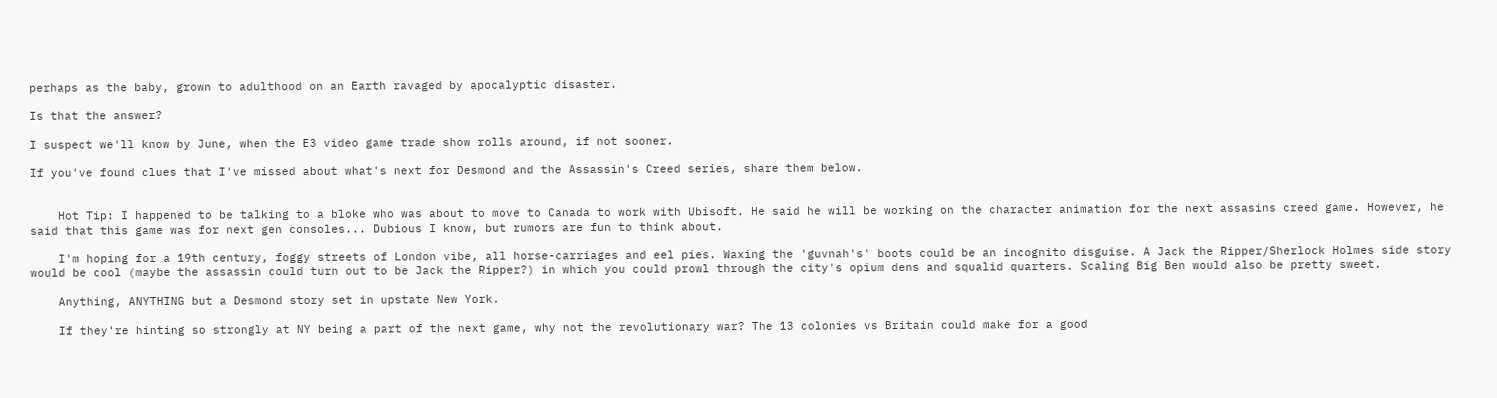perhaps as the baby, grown to adulthood on an Earth ravaged by apocalyptic disaster.

Is that the answer?

I suspect we'll know by June, when the E3 video game trade show rolls around, if not sooner.

If you've found clues that I've missed about what's next for Desmond and the Assassin's Creed series, share them below.


    Hot Tip: I happened to be talking to a bloke who was about to move to Canada to work with Ubisoft. He said he will be working on the character animation for the next assasins creed game. However, he said that this game was for next gen consoles... Dubious I know, but rumors are fun to think about.

    I'm hoping for a 19th century, foggy streets of London vibe, all horse-carriages and eel pies. Waxing the 'guvnah's' boots could be an incognito disguise. A Jack the Ripper/Sherlock Holmes side story would be cool (maybe the assassin could turn out to be Jack the Ripper?) in which you could prowl through the city's opium dens and squalid quarters. Scaling Big Ben would also be pretty sweet.

    Anything, ANYTHING but a Desmond story set in upstate New York.

    If they're hinting so strongly at NY being a part of the next game, why not the revolutionary war? The 13 colonies vs Britain could make for a good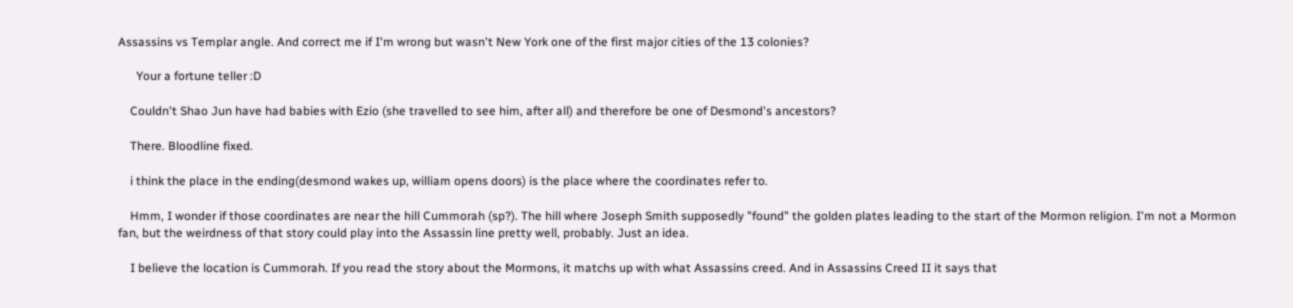Assassins vs Templar angle. And correct me if I'm wrong but wasn't New York one of the first major cities of the 13 colonies?

      Your a fortune teller :D

    Couldn't Shao Jun have had babies with Ezio (she travelled to see him, after all) and therefore be one of Desmond's ancestors?

    There. Bloodline fixed.

    i think the place in the ending(desmond wakes up, william opens doors) is the place where the coordinates refer to.

    Hmm, I wonder if those coordinates are near the hill Cummorah (sp?). The hill where Joseph Smith supposedly "found" the golden plates leading to the start of the Mormon religion. I'm not a Mormon fan, but the weirdness of that story could play into the Assassin line pretty well, probably. Just an idea.

    I believe the location is Cummorah. If you read the story about the Mormons, it matchs up with what Assassins creed. And in Assassins Creed II it says that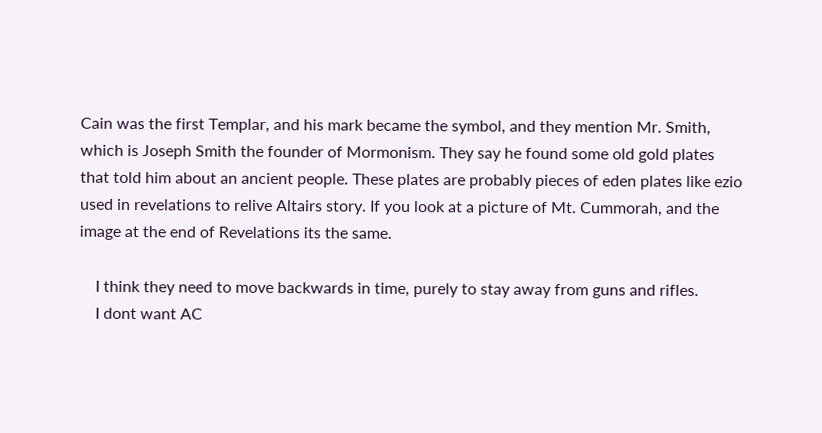Cain was the first Templar, and his mark became the symbol, and they mention Mr. Smith, which is Joseph Smith the founder of Mormonism. They say he found some old gold plates that told him about an ancient people. These plates are probably pieces of eden plates like ezio used in revelations to relive Altairs story. If you look at a picture of Mt. Cummorah, and the image at the end of Revelations its the same.

    I think they need to move backwards in time, purely to stay away from guns and rifles.
    I dont want AC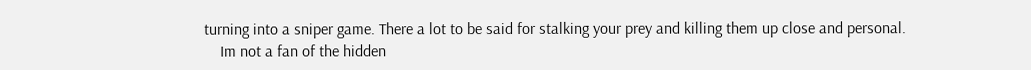turning into a sniper game. There a lot to be said for stalking your prey and killing them up close and personal.
    Im not a fan of the hidden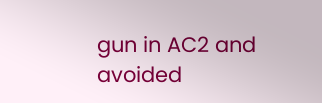gun in AC2 and avoided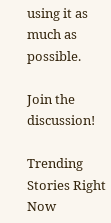using it as much as possible.

Join the discussion!

Trending Stories Right Now